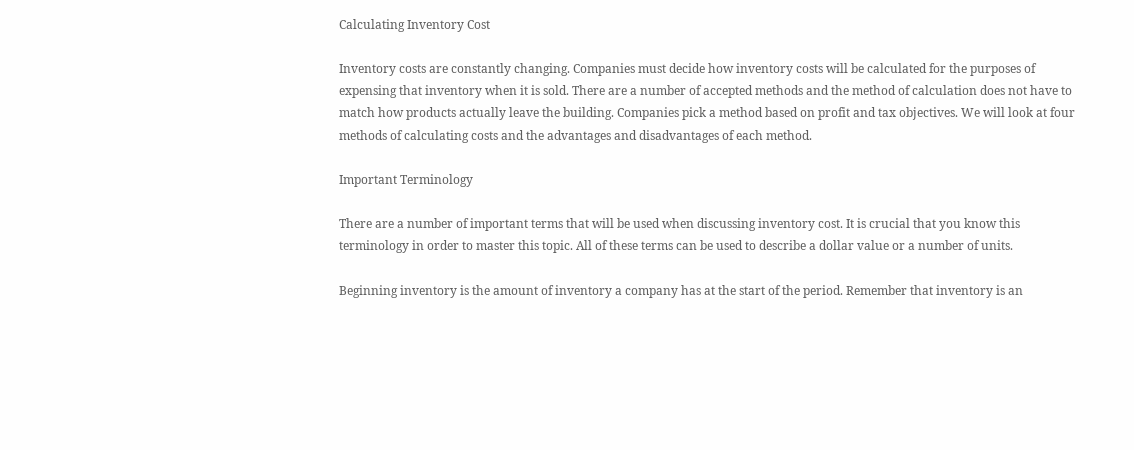Calculating Inventory Cost

Inventory costs are constantly changing. Companies must decide how inventory costs will be calculated for the purposes of expensing that inventory when it is sold. There are a number of accepted methods and the method of calculation does not have to match how products actually leave the building. Companies pick a method based on profit and tax objectives. We will look at four methods of calculating costs and the advantages and disadvantages of each method.

Important Terminology

There are a number of important terms that will be used when discussing inventory cost. It is crucial that you know this terminology in order to master this topic. All of these terms can be used to describe a dollar value or a number of units.

Beginning inventory is the amount of inventory a company has at the start of the period. Remember that inventory is an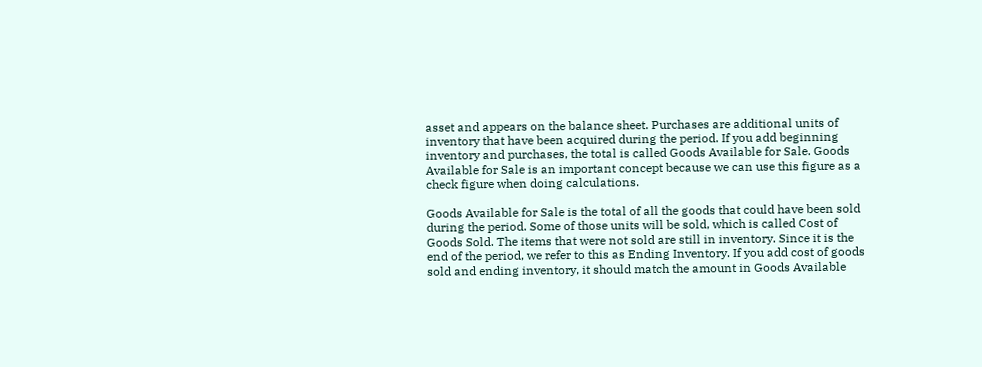asset and appears on the balance sheet. Purchases are additional units of inventory that have been acquired during the period. If you add beginning inventory and purchases, the total is called Goods Available for Sale. Goods Available for Sale is an important concept because we can use this figure as a check figure when doing calculations.

Goods Available for Sale is the total of all the goods that could have been sold during the period. Some of those units will be sold, which is called Cost of Goods Sold. The items that were not sold are still in inventory. Since it is the end of the period, we refer to this as Ending Inventory. If you add cost of goods sold and ending inventory, it should match the amount in Goods Available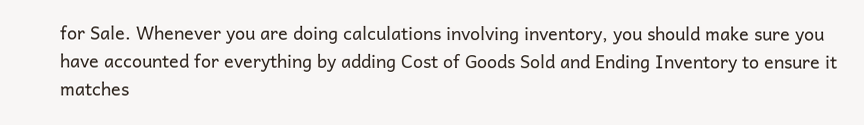for Sale. Whenever you are doing calculations involving inventory, you should make sure you have accounted for everything by adding Cost of Goods Sold and Ending Inventory to ensure it matches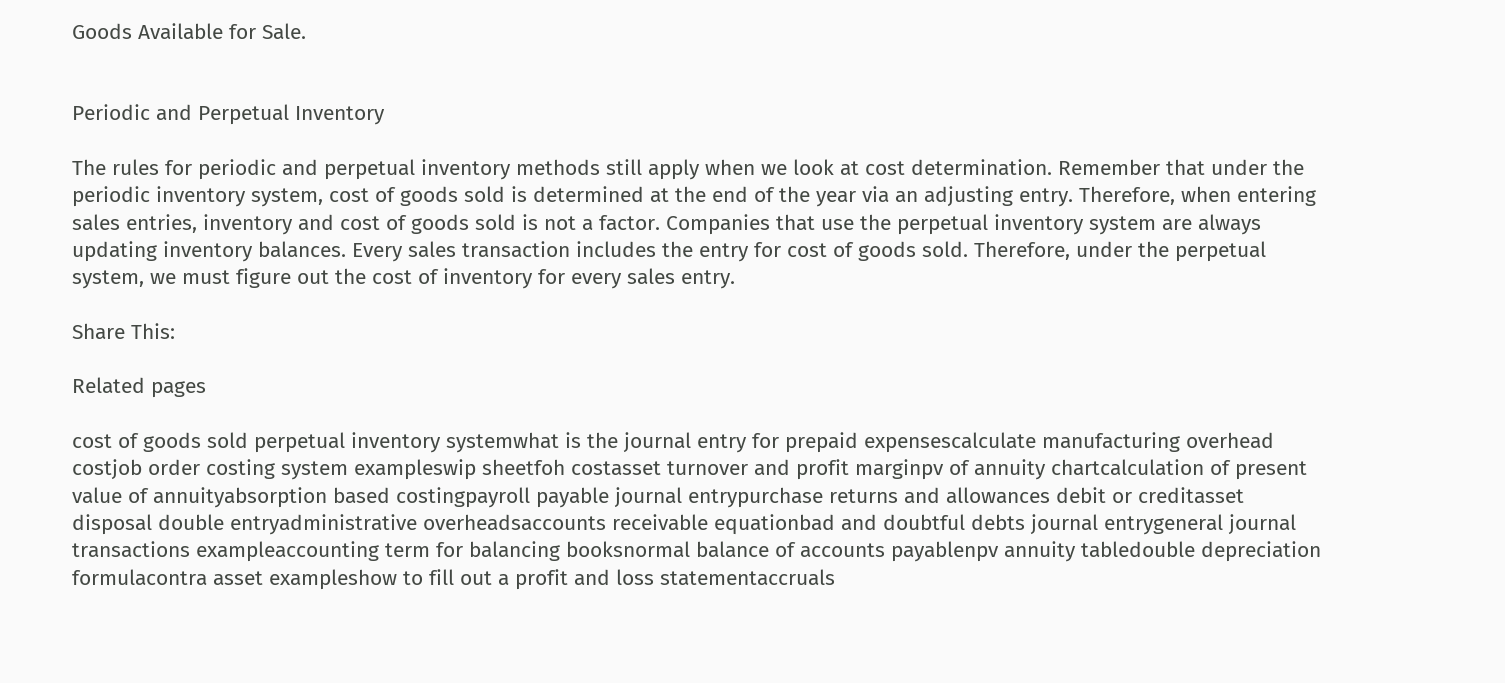Goods Available for Sale.


Periodic and Perpetual Inventory

The rules for periodic and perpetual inventory methods still apply when we look at cost determination. Remember that under the periodic inventory system, cost of goods sold is determined at the end of the year via an adjusting entry. Therefore, when entering sales entries, inventory and cost of goods sold is not a factor. Companies that use the perpetual inventory system are always updating inventory balances. Every sales transaction includes the entry for cost of goods sold. Therefore, under the perpetual system, we must figure out the cost of inventory for every sales entry.

Share This:

Related pages

cost of goods sold perpetual inventory systemwhat is the journal entry for prepaid expensescalculate manufacturing overhead costjob order costing system exampleswip sheetfoh costasset turnover and profit marginpv of annuity chartcalculation of present value of annuityabsorption based costingpayroll payable journal entrypurchase returns and allowances debit or creditasset disposal double entryadministrative overheadsaccounts receivable equationbad and doubtful debts journal entrygeneral journal transactions exampleaccounting term for balancing booksnormal balance of accounts payablenpv annuity tabledouble depreciation formulacontra asset exampleshow to fill out a profit and loss statementaccruals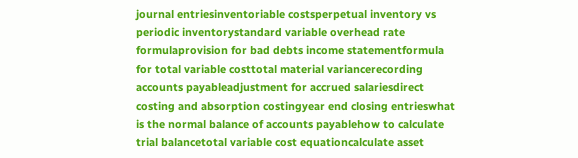journal entriesinventoriable costsperpetual inventory vs periodic inventorystandard variable overhead rate formulaprovision for bad debts income statementformula for total variable costtotal material variancerecording accounts payableadjustment for accrued salariesdirect costing and absorption costingyear end closing entrieswhat is the normal balance of accounts payablehow to calculate trial balancetotal variable cost equationcalculate asset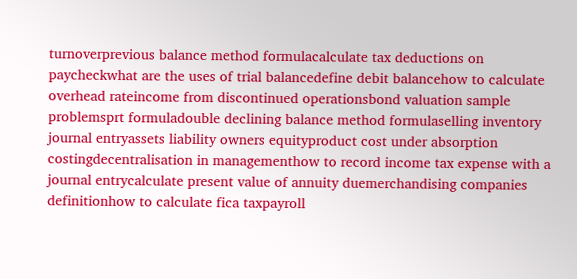turnoverprevious balance method formulacalculate tax deductions on paycheckwhat are the uses of trial balancedefine debit balancehow to calculate overhead rateincome from discontinued operationsbond valuation sample problemsprt formuladouble declining balance method formulaselling inventory journal entryassets liability owners equityproduct cost under absorption costingdecentralisation in managementhow to record income tax expense with a journal entrycalculate present value of annuity duemerchandising companies definitionhow to calculate fica taxpayroll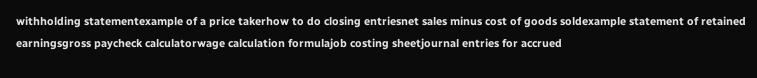withholding statementexample of a price takerhow to do closing entriesnet sales minus cost of goods soldexample statement of retained earningsgross paycheck calculatorwage calculation formulajob costing sheetjournal entries for accrued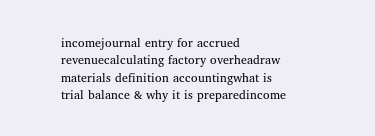incomejournal entry for accrued revenuecalculating factory overheadraw materials definition accountingwhat is trial balance & why it is preparedincome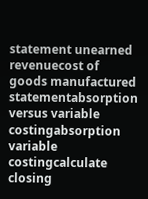statement unearned revenuecost of goods manufactured statementabsorption versus variable costingabsorption variable costingcalculate closing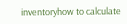inventoryhow to calculate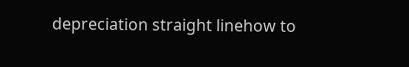depreciation straight linehow to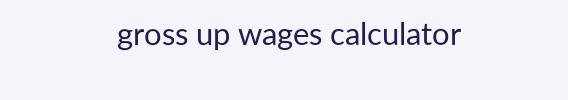gross up wages calculator